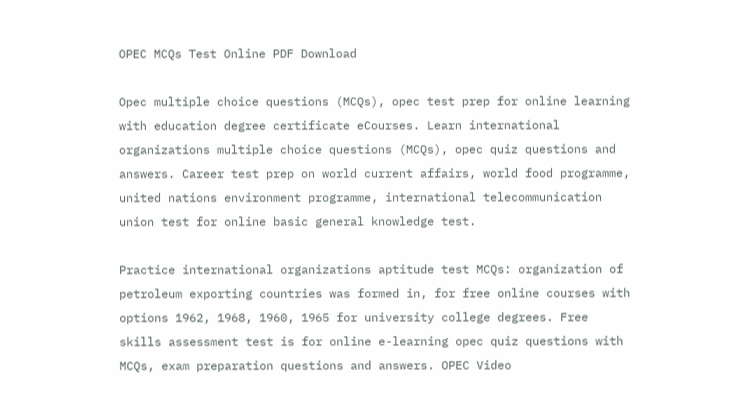OPEC MCQs Test Online PDF Download

Opec multiple choice questions (MCQs), opec test prep for online learning with education degree certificate eCourses. Learn international organizations multiple choice questions (MCQs), opec quiz questions and answers. Career test prep on world current affairs, world food programme, united nations environment programme, international telecommunication union test for online basic general knowledge test.

Practice international organizations aptitude test MCQs: organization of petroleum exporting countries was formed in, for free online courses with options 1962, 1968, 1960, 1965 for university college degrees. Free skills assessment test is for online e-learning opec quiz questions with MCQs, exam preparation questions and answers. OPEC Video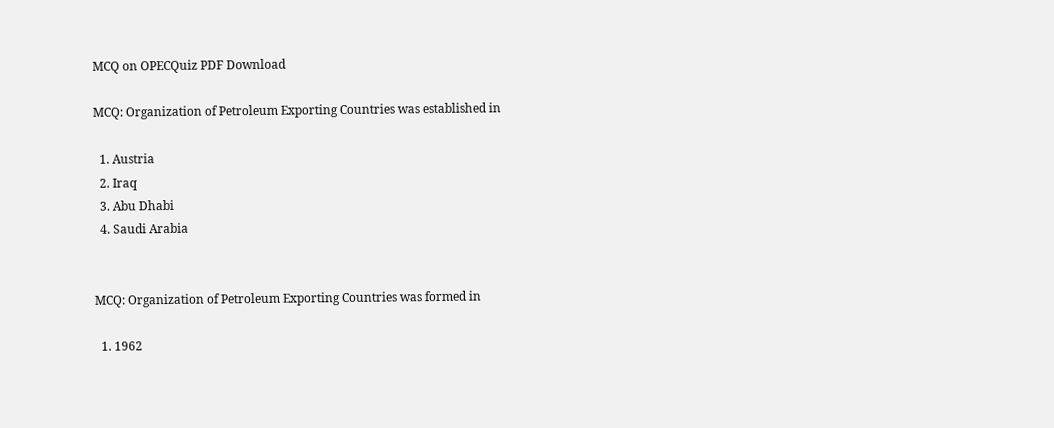MCQ on OPECQuiz PDF Download

MCQ: Organization of Petroleum Exporting Countries was established in

  1. Austria
  2. Iraq
  3. Abu Dhabi
  4. Saudi Arabia


MCQ: Organization of Petroleum Exporting Countries was formed in

  1. 1962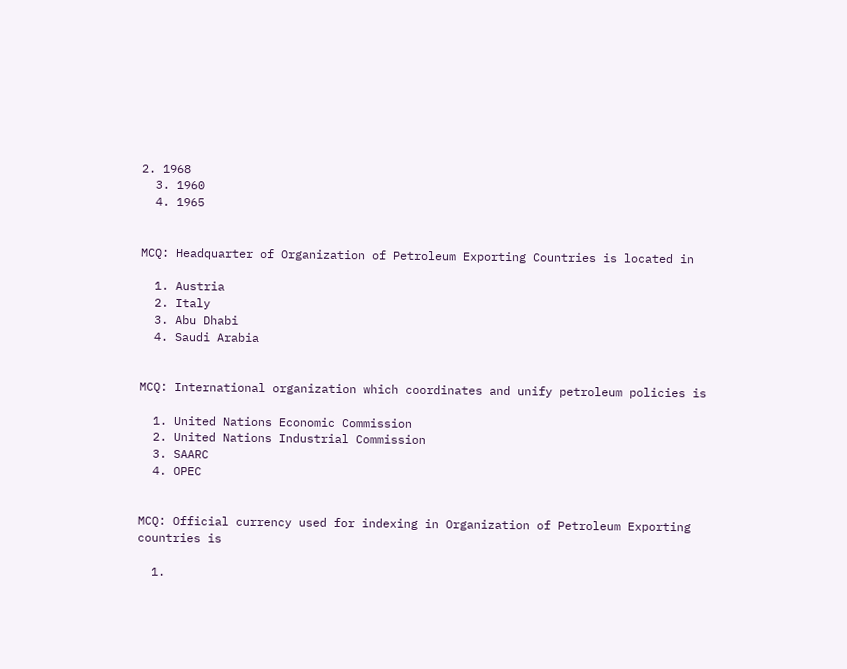2. 1968
  3. 1960
  4. 1965


MCQ: Headquarter of Organization of Petroleum Exporting Countries is located in

  1. Austria
  2. Italy
  3. Abu Dhabi
  4. Saudi Arabia


MCQ: International organization which coordinates and unify petroleum policies is

  1. United Nations Economic Commission
  2. United Nations Industrial Commission
  3. SAARC
  4. OPEC


MCQ: Official currency used for indexing in Organization of Petroleum Exporting countries is

  1.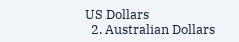US Dollars
  2. Australian Dollars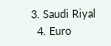3. Saudi Riyal
  4. Euro